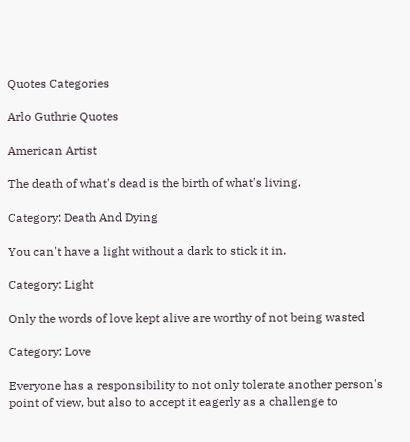Quotes Categories

Arlo Guthrie Quotes

American Artist

The death of what's dead is the birth of what's living.

Category: Death And Dying

You can't have a light without a dark to stick it in.

Category: Light

Only the words of love kept alive are worthy of not being wasted

Category: Love

Everyone has a responsibility to not only tolerate another person's point of view, but also to accept it eagerly as a challenge to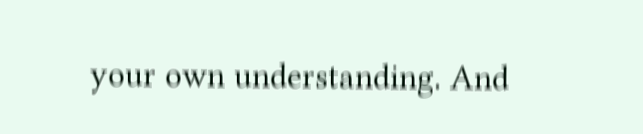your own understanding. And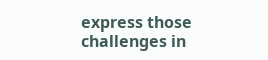express those challenges in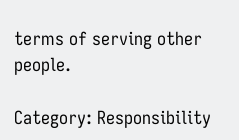terms of serving other people.

Category: Responsibility